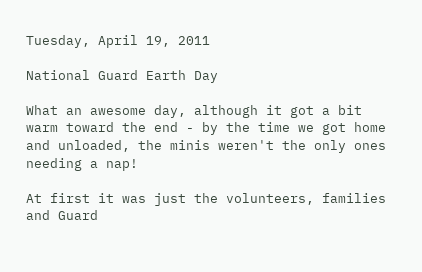Tuesday, April 19, 2011

National Guard Earth Day

What an awesome day, although it got a bit warm toward the end - by the time we got home and unloaded, the minis weren't the only ones needing a nap!

At first it was just the volunteers, families and Guard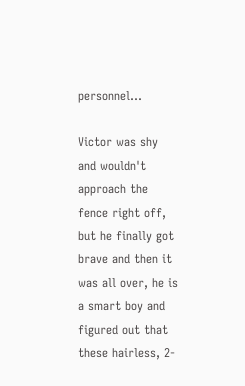personnel...

Victor was shy and wouldn't approach the fence right off, but he finally got brave and then it was all over, he is a smart boy and figured out that these hairless, 2-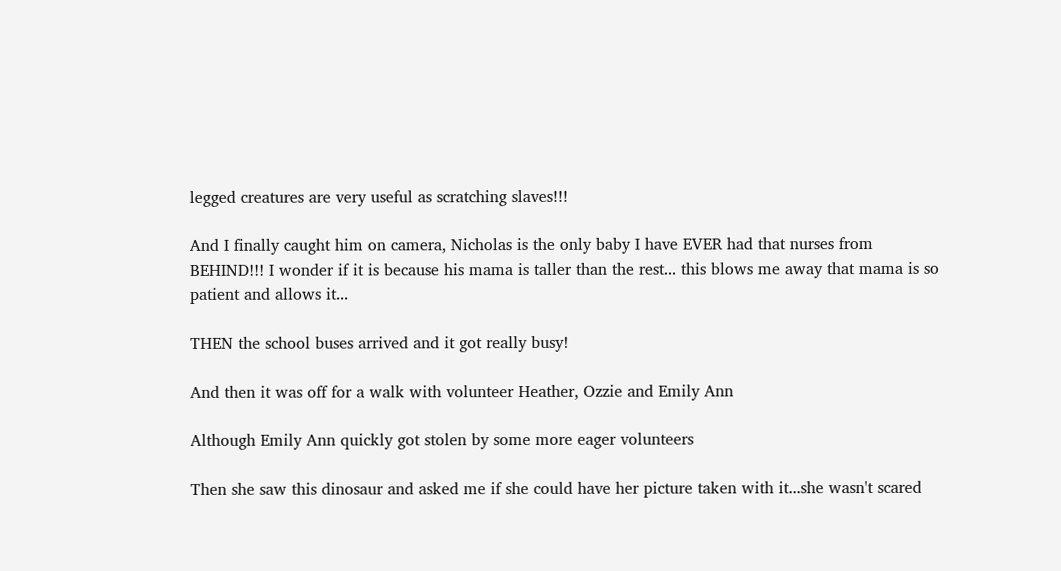legged creatures are very useful as scratching slaves!!!

And I finally caught him on camera, Nicholas is the only baby I have EVER had that nurses from BEHIND!!! I wonder if it is because his mama is taller than the rest... this blows me away that mama is so patient and allows it...

THEN the school buses arrived and it got really busy!

And then it was off for a walk with volunteer Heather, Ozzie and Emily Ann

Although Emily Ann quickly got stolen by some more eager volunteers

Then she saw this dinosaur and asked me if she could have her picture taken with it...she wasn't scared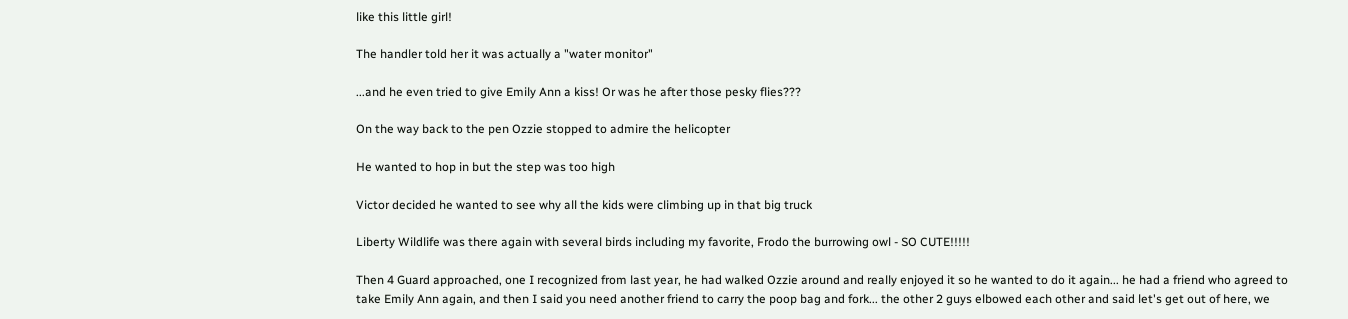like this little girl!

The handler told her it was actually a "water monitor"

...and he even tried to give Emily Ann a kiss! Or was he after those pesky flies???

On the way back to the pen Ozzie stopped to admire the helicopter

He wanted to hop in but the step was too high

Victor decided he wanted to see why all the kids were climbing up in that big truck

Liberty Wildlife was there again with several birds including my favorite, Frodo the burrowing owl - SO CUTE!!!!!

Then 4 Guard approached, one I recognized from last year, he had walked Ozzie around and really enjoyed it so he wanted to do it again... he had a friend who agreed to take Emily Ann again, and then I said you need another friend to carry the poop bag and fork... the other 2 guys elbowed each other and said let's get out of here, we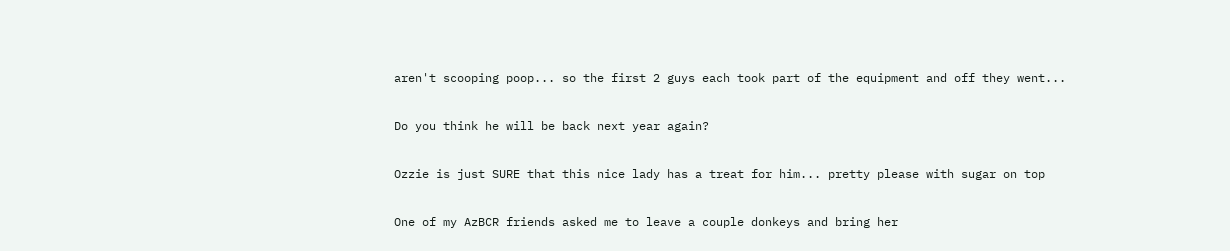aren't scooping poop... so the first 2 guys each took part of the equipment and off they went...

Do you think he will be back next year again?

Ozzie is just SURE that this nice lady has a treat for him... pretty please with sugar on top

One of my AzBCR friends asked me to leave a couple donkeys and bring her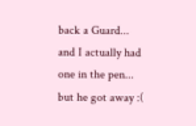back a Guard... and I actually had one in the pen... but he got away :(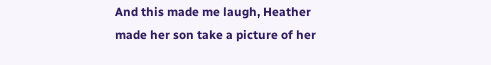And this made me laugh, Heather made her son take a picture of her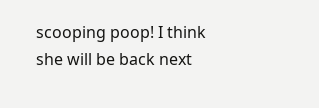scooping poop! I think she will be back next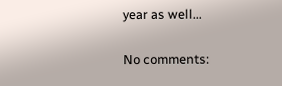year as well...

No comments: